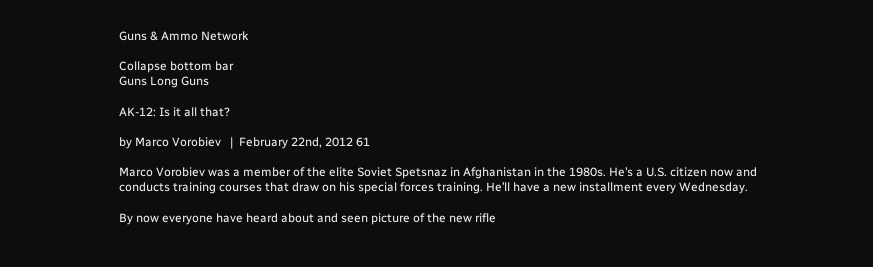Guns & Ammo Network

Collapse bottom bar
Guns Long Guns

AK-12: Is it all that?

by Marco Vorobiev   |  February 22nd, 2012 61

Marco Vorobiev was a member of the elite Soviet Spetsnaz in Afghanistan in the 1980s. He’s a U.S. citizen now and conducts training courses that draw on his special forces training. He’ll have a new installment every Wednesday.

By now everyone have heard about and seen picture of the new rifle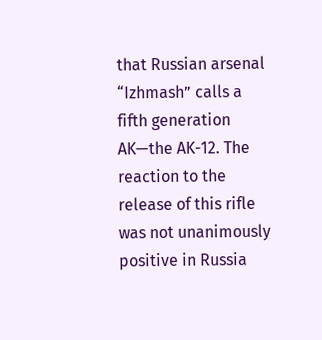that Russian arsenal “Izhmash” calls a fifth generation AK—the AK-12. The reaction to the release of this rifle was not unanimously positive in Russia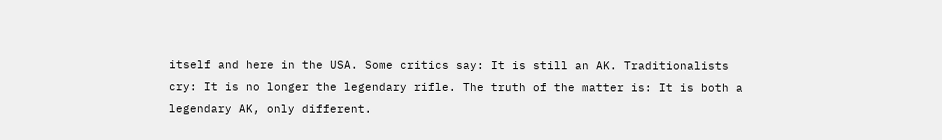itself and here in the USA. Some critics say: It is still an AK. Traditionalists cry: It is no longer the legendary rifle. The truth of the matter is: It is both a legendary AK, only different.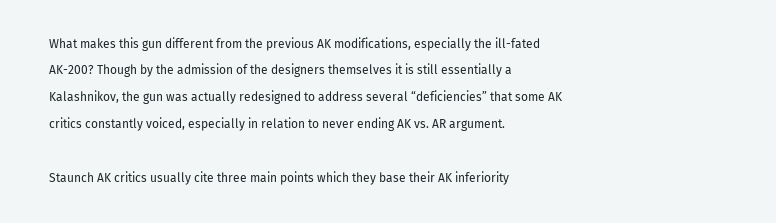What makes this gun different from the previous AK modifications, especially the ill-fated AK-200? Though by the admission of the designers themselves it is still essentially a Kalashnikov, the gun was actually redesigned to address several “deficiencies” that some AK critics constantly voiced, especially in relation to never ending AK vs. AR argument.

Staunch AK critics usually cite three main points which they base their AK inferiority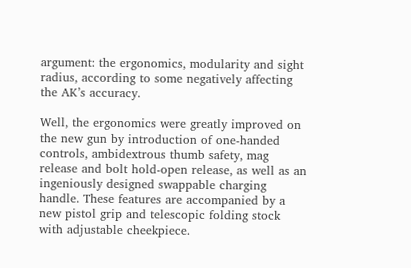argument: the ergonomics, modularity and sight radius, according to some negatively affecting the AK’s accuracy.

Well, the ergonomics were greatly improved on the new gun by introduction of one-handed controls, ambidextrous thumb safety, mag release and bolt hold-open release, as well as an ingeniously designed swappable charging handle. These features are accompanied by a new pistol grip and telescopic folding stock with adjustable cheekpiece.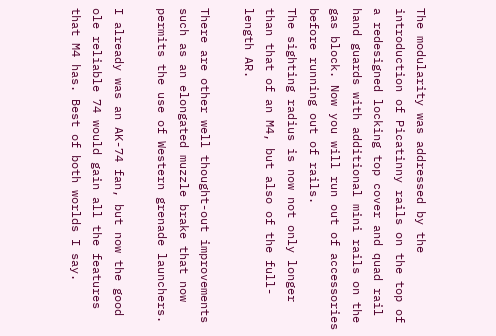The modularity was addressed by the introduction of Picatinny rails on the top of a redesigned locking top cover and quad rail hand guards with additional mini rails on the gas block. Now you will run out of accessories before running out of rails.
The sighting radius is now not only longer than that of an M4, but also of the full-length AR.

There are other well thought-out improvements such as an elongated muzzle brake that now permits the use of Western grenade launchers.

I already was an AK-74 fan, but now the good ole reliable 74 would gain all the features that M4 has. Best of both worlds I say.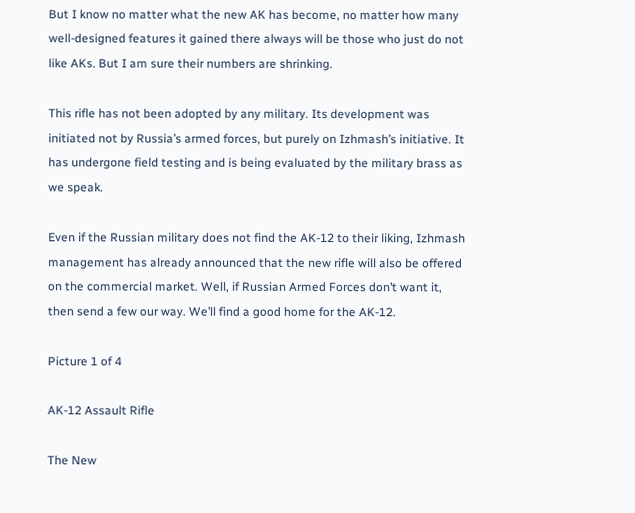But I know no matter what the new AK has become, no matter how many well-designed features it gained there always will be those who just do not like AKs. But I am sure their numbers are shrinking.

This rifle has not been adopted by any military. Its development was initiated not by Russia’s armed forces, but purely on Izhmash’s initiative. It has undergone field testing and is being evaluated by the military brass as we speak.

Even if the Russian military does not find the AK-12 to their liking, Izhmash management has already announced that the new rifle will also be offered on the commercial market. Well, if Russian Armed Forces don’t want it, then send a few our way. We’ll find a good home for the AK-12.

Picture 1 of 4

AK-12 Assault Rifle

The New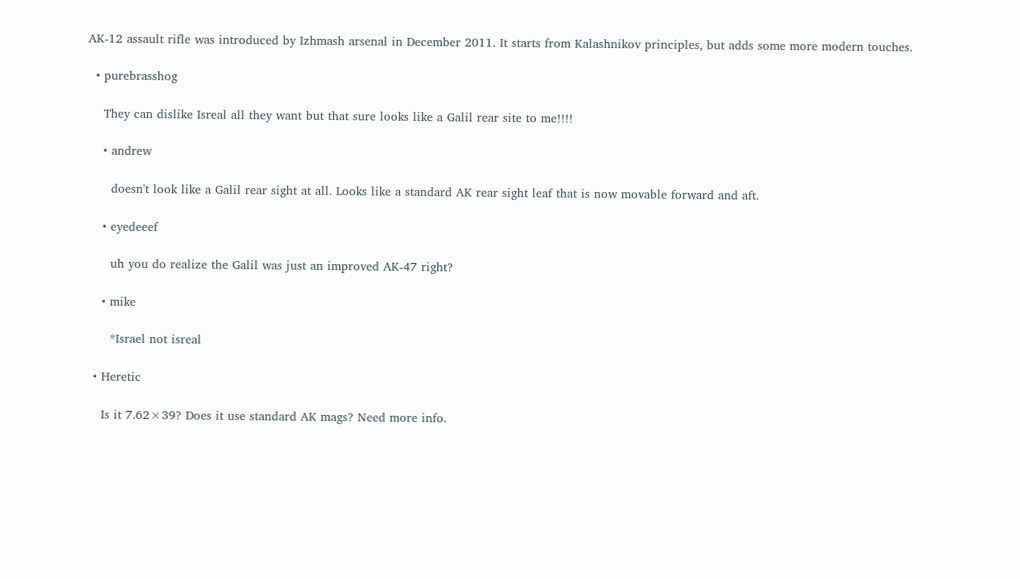AK-12 assault rifle was introduced by Izhmash arsenal in December 2011. It starts from Kalashnikov principles, but adds some more modern touches.

  • purebrasshog

    They can dislike Isreal all they want but that sure looks like a Galil rear site to me!!!!

    • andrew

      doesn't look like a Galil rear sight at all. Looks like a standard AK rear sight leaf that is now movable forward and aft.

    • eyedeeef

      uh you do realize the Galil was just an improved AK-47 right?

    • mike

      *Israel not isreal

  • Heretic

    Is it 7.62×39? Does it use standard AK mags? Need more info.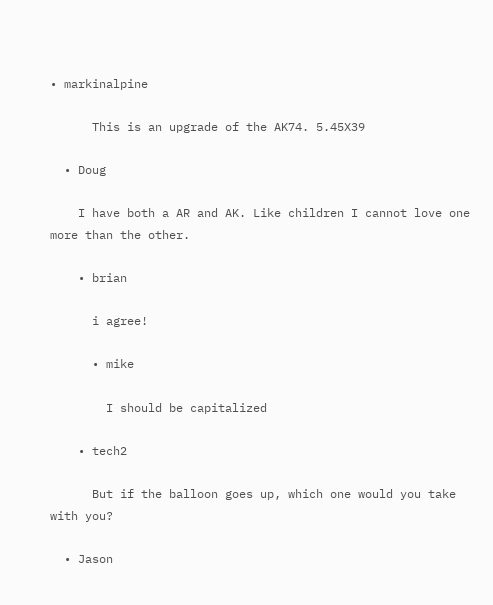• markinalpine

      This is an upgrade of the AK74. 5.45X39

  • Doug

    I have both a AR and AK. Like children I cannot love one more than the other.

    • brian

      i agree!

      • mike

        I should be capitalized

    • tech2

      But if the balloon goes up, which one would you take with you?

  • Jason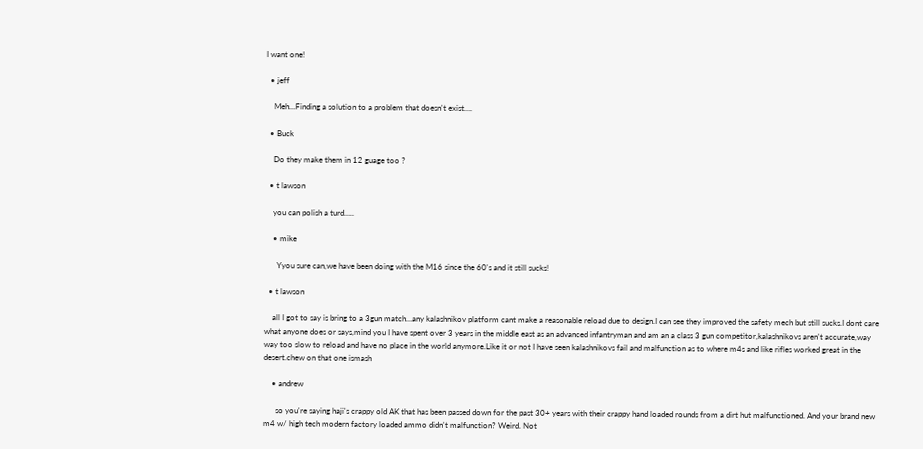I want one!

  • jeff

    Meh…Finding a solution to a problem that doesn't exist….

  • Buck

    Do they make them in 12 guage too ?

  • t lawson

    you can polish a turd…..

    • mike

      Yyou sure can,we have been doing with the M16 since the 60's and it still sucks!

  • t lawson

    all I got to say is bring to a 3gun match…any kalashnikov platform cant make a reasonable reload due to design.I can see they improved the safety mech but still sucks.I dont care what anyone does or says,mind you I have spent over 3 years in the middle east as an advanced infantryman and am an a class 3 gun competitor,kalashnikovs aren't accurate,way way too slow to reload and have no place in the world anymore.Like it or not I have seen kalashnikovs fail and malfunction as to where m4s and like rifles worked great in the desert.chew on that one ismash

    • andrew

      so you're saying haji's crappy old AK that has been passed down for the past 30+ years with their crappy hand loaded rounds from a dirt hut malfunctioned. And your brand new m4 w/ high tech modern factory loaded ammo didn't malfunction? Weird. Not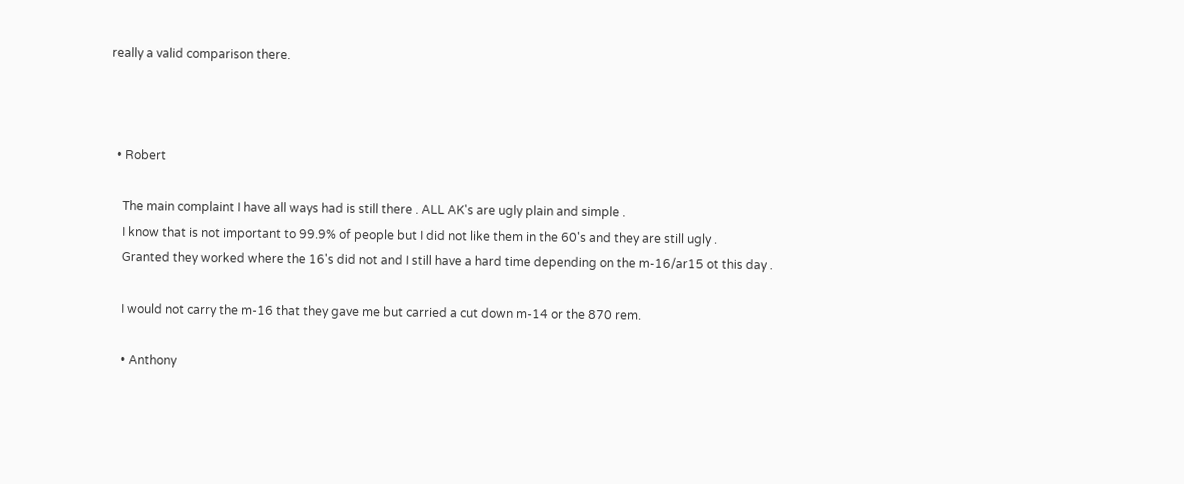really a valid comparison there.



  • Robert

    The main complaint I have all ways had is still there . ALL AK's are ugly plain and simple .
    I know that is not important to 99.9% of people but I did not like them in the 60's and they are still ugly .
    Granted they worked where the 16's did not and I still have a hard time depending on the m-16/ar15 ot this day .

    I would not carry the m-16 that they gave me but carried a cut down m-14 or the 870 rem.

    • Anthony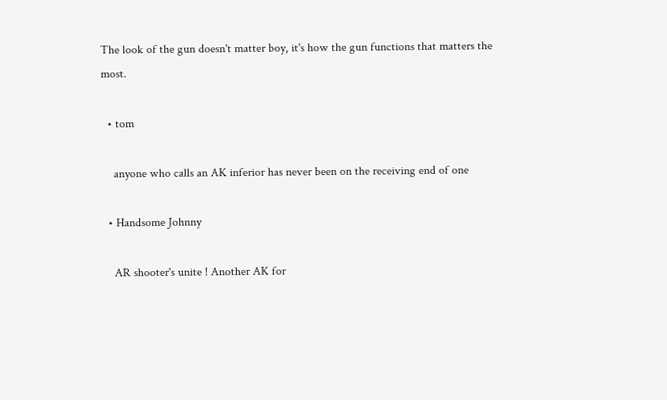The look of the gun doesn't matter boy, it's how the gun functions that matters the most.

  • tom

    anyone who calls an AK inferior has never been on the receiving end of one

  • Handsome Johnny

    AR shooter's unite ! Another AK for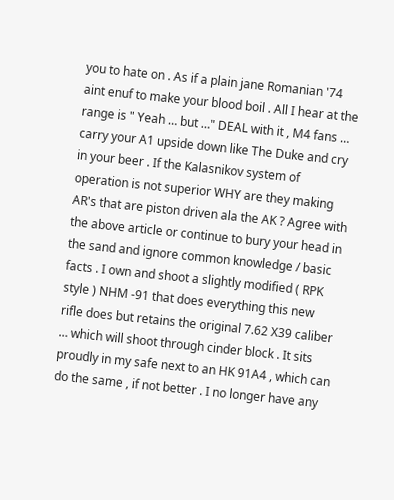you to hate on . As if a plain jane Romanian '74 aint enuf to make your blood boil . All I hear at the range is " Yeah … but …" DEAL with it , M4 fans … carry your A1 upside down like The Duke and cry in your beer . If the Kalasnikov system of operation is not superior WHY are they making AR's that are piston driven ala the AK ? Agree with the above article or continue to bury your head in the sand and ignore common knowledge / basic facts . I own and shoot a slightly modified ( RPK style ) NHM -91 that does everything this new rifle does but retains the original 7.62 X39 caliber … which will shoot through cinder block . It sits proudly in my safe next to an HK 91A4 , which can do the same , if not better . I no longer have any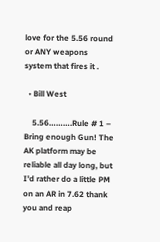love for the 5.56 round or ANY weapons system that fires it .

  • Bill West

    5.56……….Rule # 1 – Bring enough Gun! The AK platform may be reliable all day long, but I'd rather do a little PM on an AR in 7.62 thank you and reap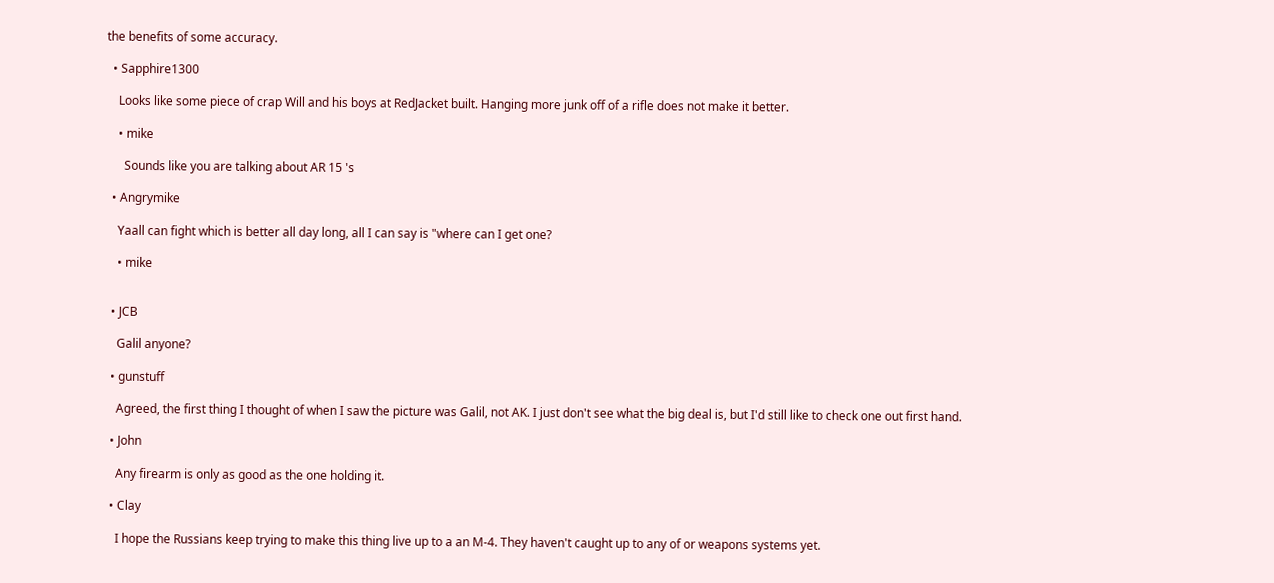the benefits of some accuracy.

  • Sapphire1300

    Looks like some piece of crap Will and his boys at RedJacket built. Hanging more junk off of a rifle does not make it better.

    • mike

      Sounds like you are talking about AR 15 's

  • Angrymike

    Yaall can fight which is better all day long, all I can say is "where can I get one?

    • mike


  • JCB

    Galil anyone?

  • gunstuff

    Agreed, the first thing I thought of when I saw the picture was Galil, not AK. I just don't see what the big deal is, but I'd still like to check one out first hand.

  • John

    Any firearm is only as good as the one holding it.

  • Clay

    I hope the Russians keep trying to make this thing live up to a an M-4. They haven't caught up to any of or weapons systems yet.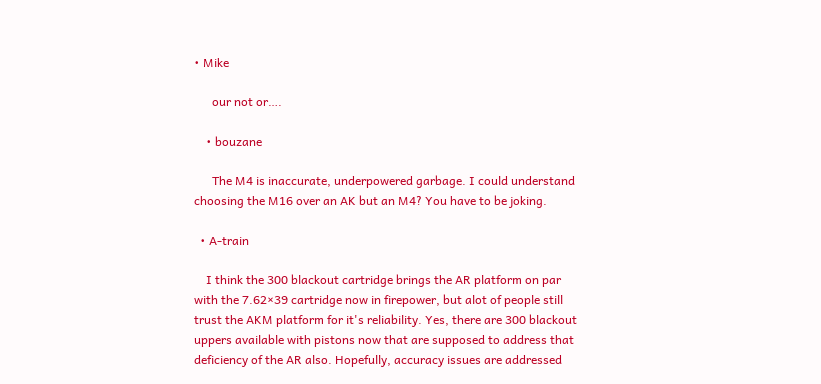• Mike

      our not or….

    • bouzane

      The M4 is inaccurate, underpowered garbage. I could understand choosing the M16 over an AK but an M4? You have to be joking.

  • A-train

    I think the 300 blackout cartridge brings the AR platform on par with the 7.62×39 cartridge now in firepower, but alot of people still trust the AKM platform for it's reliability. Yes, there are 300 blackout uppers available with pistons now that are supposed to address that deficiency of the AR also. Hopefully, accuracy issues are addressed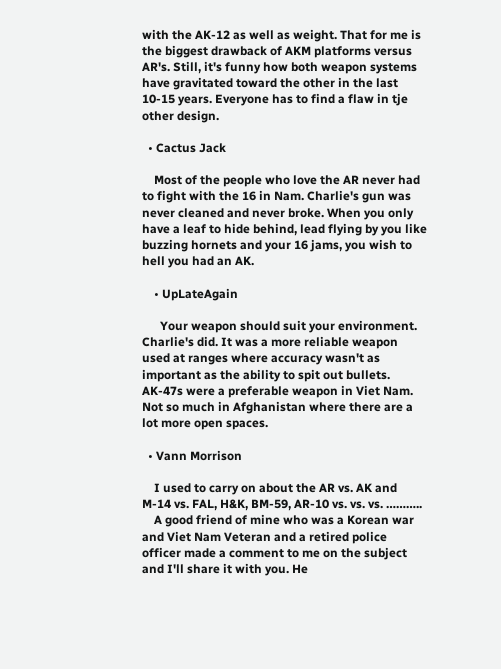with the AK-12 as well as weight. That for me is the biggest drawback of AKM platforms versus AR's. Still, it's funny how both weapon systems have gravitated toward the other in the last 10-15 years. Everyone has to find a flaw in tje other design.

  • Cactus Jack

    Most of the people who love the AR never had to fight with the 16 in Nam. Charlie's gun was never cleaned and never broke. When you only have a leaf to hide behind, lead flying by you like buzzing hornets and your 16 jams, you wish to hell you had an AK.

    • UpLateAgain

      Your weapon should suit your environment. Charlie's did. It was a more reliable weapon used at ranges where accuracy wasn't as important as the ability to spit out bullets. AK-47s were a preferable weapon in Viet Nam. Not so much in Afghanistan where there are a lot more open spaces.

  • Vann Morrison

    I used to carry on about the AR vs. AK and M-14 vs. FAL, H&K, BM-59, AR-10 vs. vs. vs. ………..
    A good friend of mine who was a Korean war and Viet Nam Veteran and a retired police officer made a comment to me on the subject and I'll share it with you. He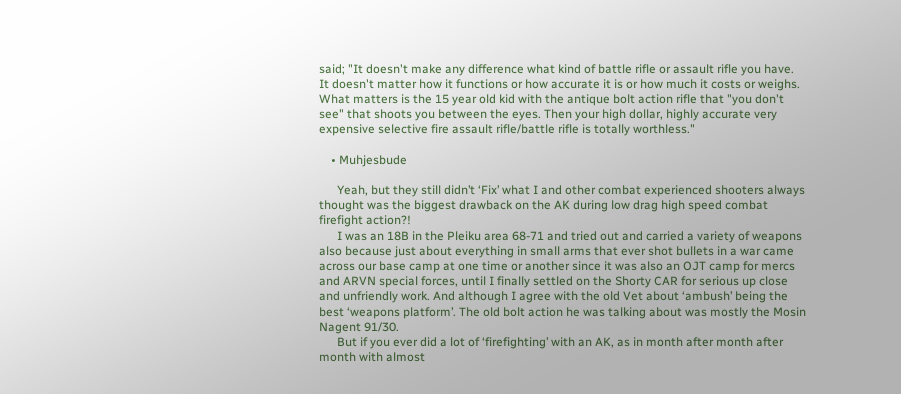said; "It doesn't make any difference what kind of battle rifle or assault rifle you have. It doesn't matter how it functions or how accurate it is or how much it costs or weighs. What matters is the 15 year old kid with the antique bolt action rifle that "you don't see" that shoots you between the eyes. Then your high dollar, highly accurate very expensive selective fire assault rifle/battle rifle is totally worthless."

    • Muhjesbude

      Yeah, but they still didn’t ‘Fix’ what I and other combat experienced shooters always thought was the biggest drawback on the AK during low drag high speed combat firefight action?!
      I was an 18B in the Pleiku area 68-71 and tried out and carried a variety of weapons also because just about everything in small arms that ever shot bullets in a war came across our base camp at one time or another since it was also an OJT camp for mercs and ARVN special forces, until I finally settled on the Shorty CAR for serious up close and unfriendly work. And although I agree with the old Vet about ‘ambush’ being the best ‘weapons platform’. The old bolt action he was talking about was mostly the Mosin Nagent 91/30.
      But if you ever did a lot of ‘firefighting’ with an AK, as in month after month after month with almost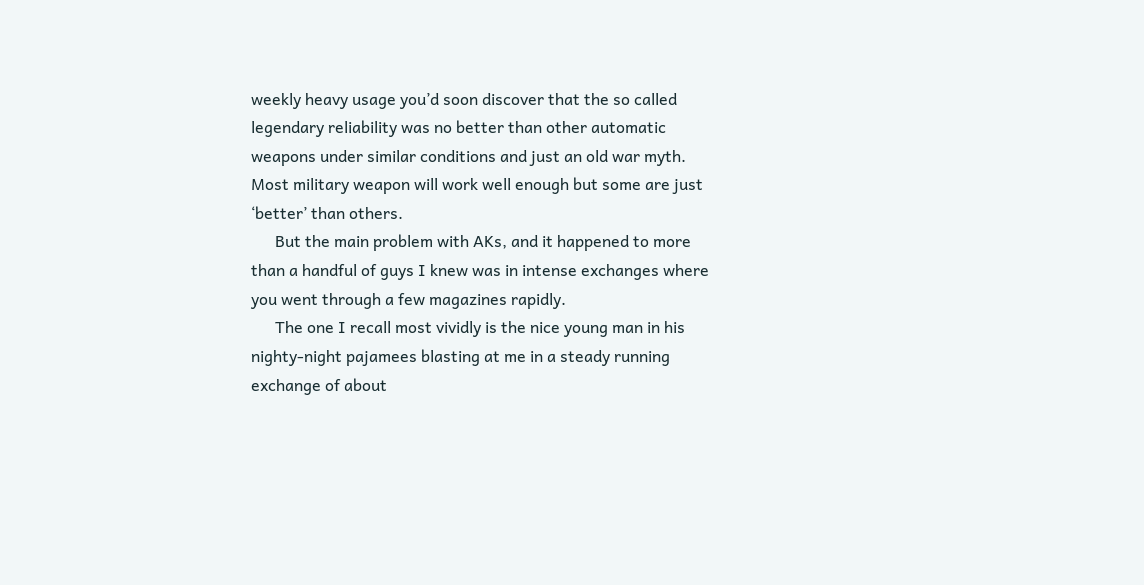weekly heavy usage you’d soon discover that the so called legendary reliability was no better than other automatic weapons under similar conditions and just an old war myth. Most military weapon will work well enough but some are just ‘better’ than others.
      But the main problem with AKs, and it happened to more than a handful of guys I knew was in intense exchanges where you went through a few magazines rapidly.
      The one I recall most vividly is the nice young man in his nighty-night pajamees blasting at me in a steady running exchange of about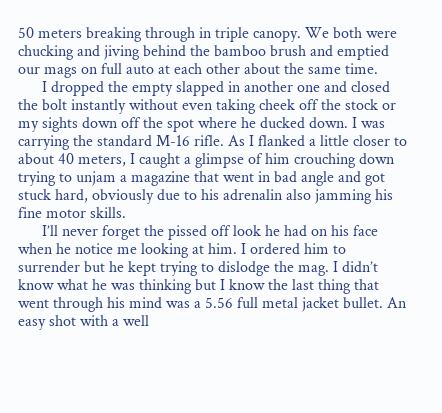50 meters breaking through in triple canopy. We both were chucking and jiving behind the bamboo brush and emptied our mags on full auto at each other about the same time.
      I dropped the empty slapped in another one and closed the bolt instantly without even taking cheek off the stock or my sights down off the spot where he ducked down. I was carrying the standard M-16 rifle. As I flanked a little closer to about 40 meters, I caught a glimpse of him crouching down trying to unjam a magazine that went in bad angle and got stuck hard, obviously due to his adrenalin also jamming his fine motor skills.
      I’ll never forget the pissed off look he had on his face when he notice me looking at him. I ordered him to surrender but he kept trying to dislodge the mag. I didn’t know what he was thinking but I know the last thing that went through his mind was a 5.56 full metal jacket bullet. An easy shot with a well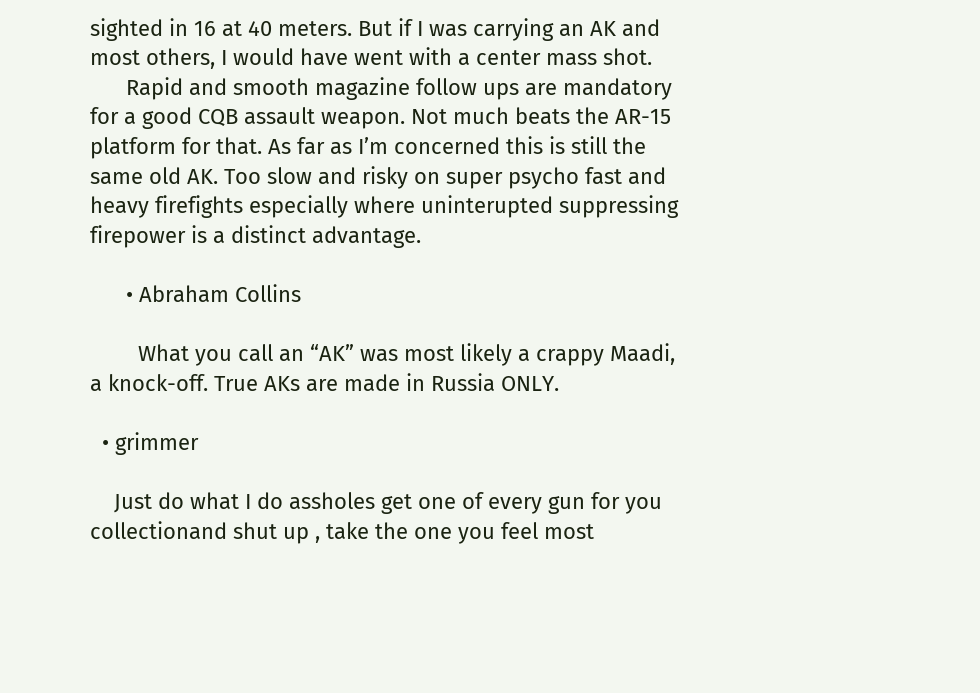sighted in 16 at 40 meters. But if I was carrying an AK and most others, I would have went with a center mass shot.
      Rapid and smooth magazine follow ups are mandatory for a good CQB assault weapon. Not much beats the AR-15 platform for that. As far as I’m concerned this is still the same old AK. Too slow and risky on super psycho fast and heavy firefights especially where uninterupted suppressing firepower is a distinct advantage.

      • Abraham Collins

        What you call an “AK” was most likely a crappy Maadi, a knock-off. True AKs are made in Russia ONLY.

  • grimmer

    Just do what I do assholes get one of every gun for you collectionand shut up , take the one you feel most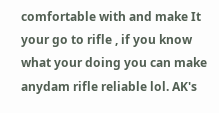comfortable with and make It your go to rifle , if you know what your doing you can make anydam rifle reliable lol. AK's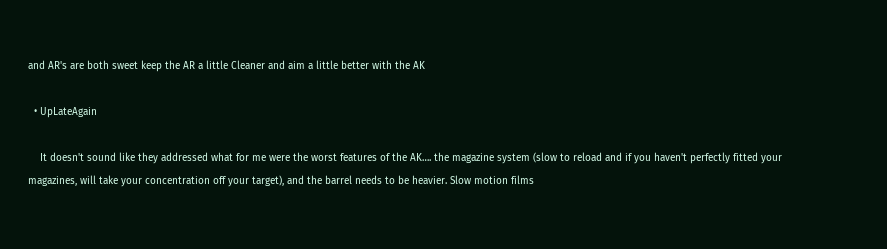and AR's are both sweet keep the AR a little Cleaner and aim a little better with the AK

  • UpLateAgain

    It doesn't sound like they addressed what for me were the worst features of the AK…. the magazine system (slow to reload and if you haven't perfectly fitted your magazines, will take your concentration off your target), and the barrel needs to be heavier. Slow motion films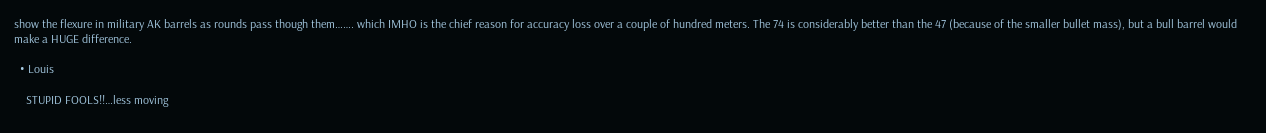show the flexure in military AK barrels as rounds pass though them……. which IMHO is the chief reason for accuracy loss over a couple of hundred meters. The 74 is considerably better than the 47 (because of the smaller bullet mass), but a bull barrel would make a HUGE difference.

  • Louis

    STUPID FOOLS!!…less moving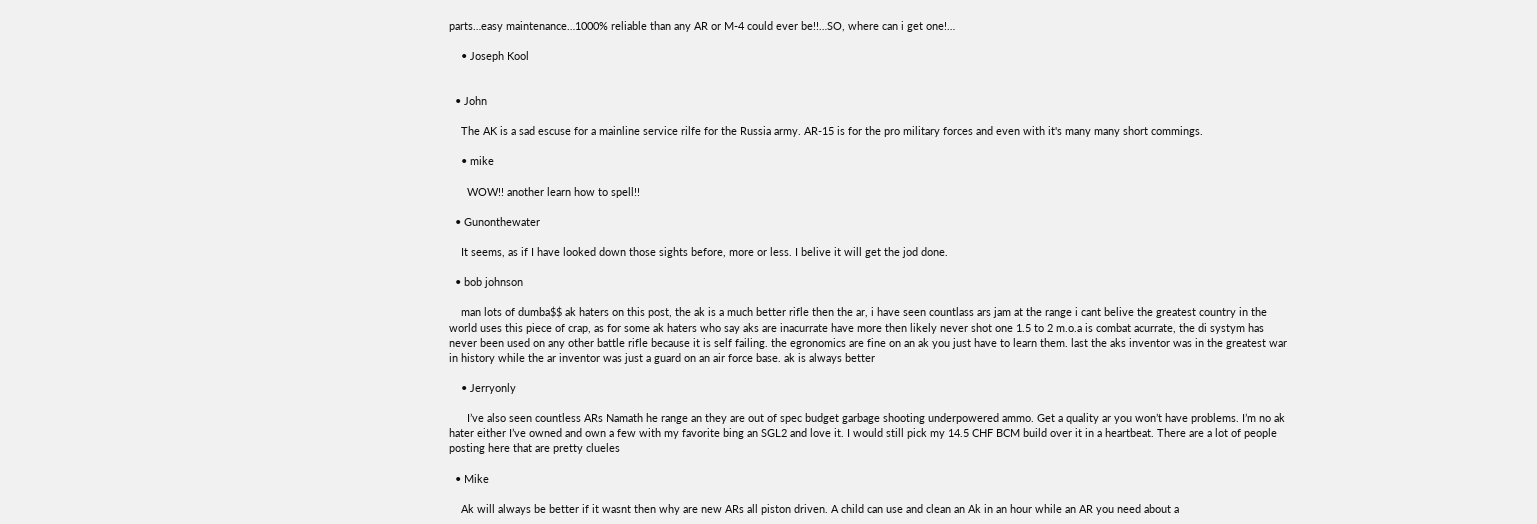parts…easy maintenance…1000% reliable than any AR or M-4 could ever be!!…SO, where can i get one!…

    • Joseph Kool


  • John

    The AK is a sad escuse for a mainline service rilfe for the Russia army. AR-15 is for the pro military forces and even with it's many many short commings.

    • mike

      WOW!! another learn how to spell!!

  • Gunonthewater

    It seems, as if I have looked down those sights before, more or less. I belive it will get the jod done.

  • bob johnson

    man lots of dumba$$ ak haters on this post, the ak is a much better rifle then the ar, i have seen countlass ars jam at the range i cant belive the greatest country in the world uses this piece of crap, as for some ak haters who say aks are inacurrate have more then likely never shot one 1.5 to 2 m.o.a is combat acurrate, the di systym has never been used on any other battle rifle because it is self failing. the egronomics are fine on an ak you just have to learn them. last the aks inventor was in the greatest war in history while the ar inventor was just a guard on an air force base. ak is always better

    • Jerryonly

      I’ve also seen countless ARs Namath he range an they are out of spec budget garbage shooting underpowered ammo. Get a quality ar you won’t have problems. I’m no ak hater either I’ve owned and own a few with my favorite bing an SGL2 and love it. I would still pick my 14.5 CHF BCM build over it in a heartbeat. There are a lot of people posting here that are pretty clueles

  • Mike

    Ak will always be better if it wasnt then why are new ARs all piston driven. A child can use and clean an Ak in an hour while an AR you need about a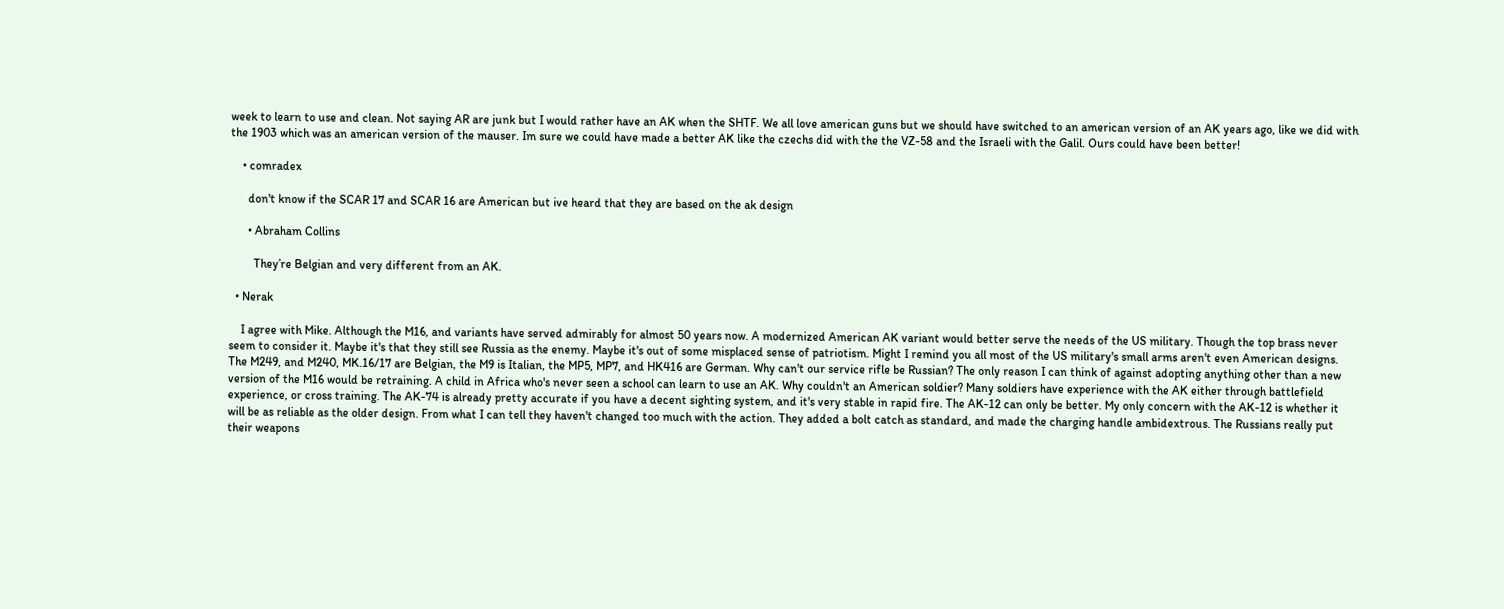week to learn to use and clean. Not saying AR are junk but I would rather have an AK when the SHTF. We all love american guns but we should have switched to an american version of an AK years ago, like we did with the 1903 which was an american version of the mauser. Im sure we could have made a better AK like the czechs did with the the VZ-58 and the Israeli with the Galil. Ours could have been better!

    • comradex

      don't know if the SCAR 17 and SCAR 16 are American but ive heard that they are based on the ak design

      • Abraham Collins

        They’re Belgian and very different from an AK.

  • Nerak

    I agree with Mike. Although the M16, and variants have served admirably for almost 50 years now. A modernized American AK variant would better serve the needs of the US military. Though the top brass never seem to consider it. Maybe it's that they still see Russia as the enemy. Maybe it's out of some misplaced sense of patriotism. Might I remind you all most of the US military's small arms aren't even American designs. The M249, and M240, MK.16/17 are Belgian, the M9 is Italian, the MP5, MP7, and HK416 are German. Why can't our service rifle be Russian? The only reason I can think of against adopting anything other than a new version of the M16 would be retraining. A child in Africa who's never seen a school can learn to use an AK. Why couldn't an American soldier? Many soldiers have experience with the AK either through battlefield experience, or cross training. The AK-74 is already pretty accurate if you have a decent sighting system, and it's very stable in rapid fire. The AK-12 can only be better. My only concern with the AK-12 is whether it will be as reliable as the older design. From what I can tell they haven't changed too much with the action. They added a bolt catch as standard, and made the charging handle ambidextrous. The Russians really put their weapons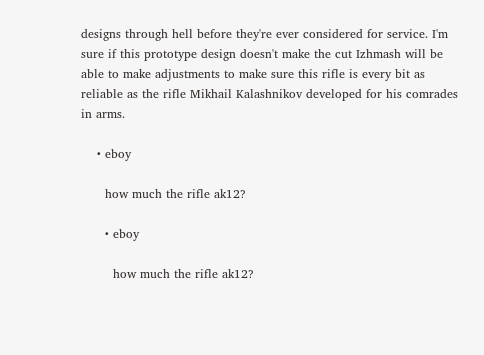designs through hell before they're ever considered for service. I'm sure if this prototype design doesn't make the cut Izhmash will be able to make adjustments to make sure this rifle is every bit as reliable as the rifle Mikhail Kalashnikov developed for his comrades in arms.

    • eboy

      how much the rifle ak12?

      • eboy

        how much the rifle ak12?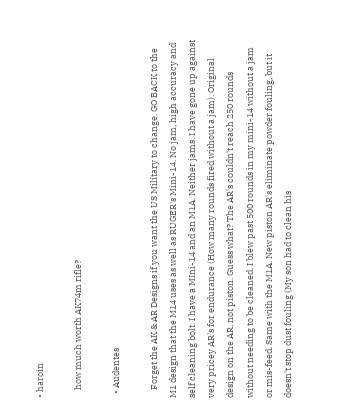• haroin

    how much worth AK74m rifle?

  • Audentes

    Forget the AK & AR Designs if you want the US Military to change. GO BACK to the M1 design that the M14 uses as well as RUGER's Mini-14. No jam, high accuracy and self cleaning bolt. I have a MIni-14 and an M1A. Neither jams. I have gone up against very pricey AR's for endurance (How many rounds fired without a jam). Original design on the AR, not piston. Guess what? The AR's couldn't reach 250 rounds without needing to be cleaned. I blew past 500 rounds in my mini-14 without a jam or mis-feed. Same with the M1A. New piston AR's eliminate powder fouling, but it doesn't stop dust fouling (My son had to clean his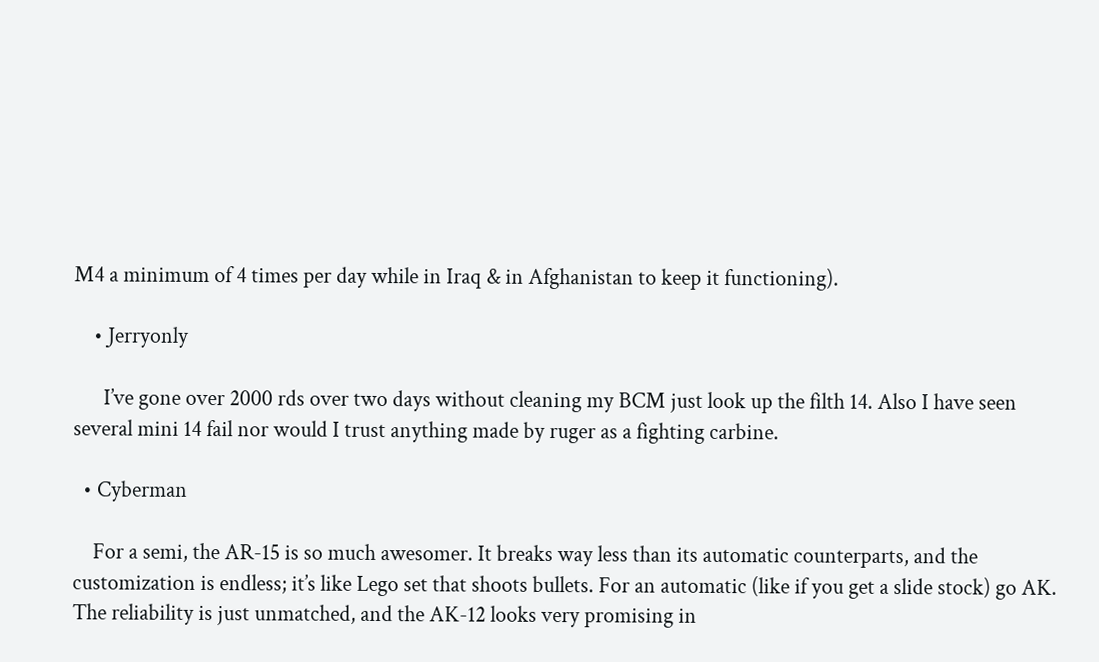M4 a minimum of 4 times per day while in Iraq & in Afghanistan to keep it functioning).

    • Jerryonly

      I’ve gone over 2000 rds over two days without cleaning my BCM just look up the filth 14. Also I have seen several mini 14 fail nor would I trust anything made by ruger as a fighting carbine.

  • Cyberman

    For a semi, the AR-15 is so much awesomer. It breaks way less than its automatic counterparts, and the customization is endless; it’s like Lego set that shoots bullets. For an automatic (like if you get a slide stock) go AK. The reliability is just unmatched, and the AK-12 looks very promising in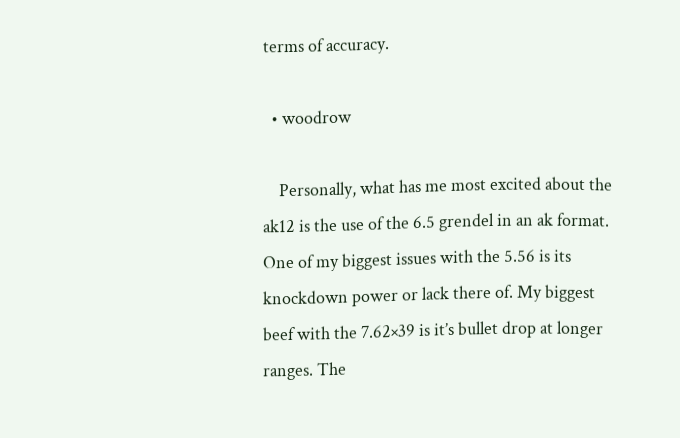terms of accuracy.

  • woodrow

    Personally, what has me most excited about the ak12 is the use of the 6.5 grendel in an ak format. One of my biggest issues with the 5.56 is its knockdown power or lack there of. My biggest beef with the 7.62×39 is it’s bullet drop at longer ranges. The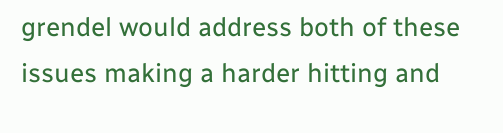grendel would address both of these issues making a harder hitting and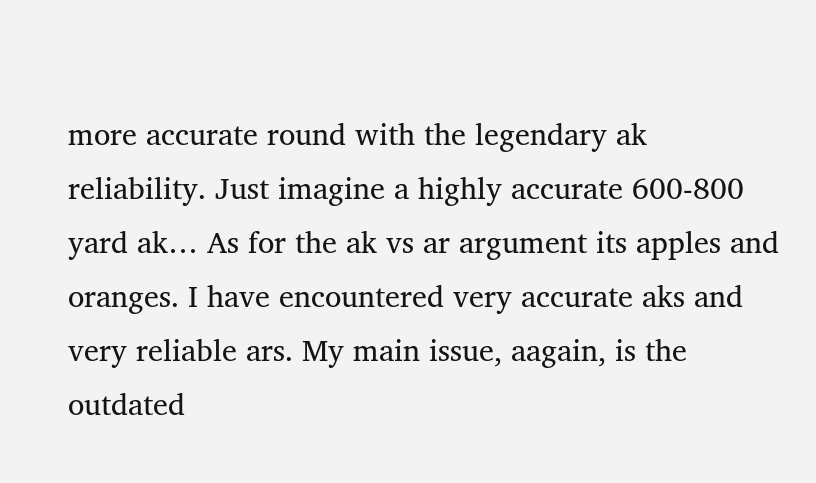more accurate round with the legendary ak reliability. Just imagine a highly accurate 600-800 yard ak… As for the ak vs ar argument its apples and oranges. I have encountered very accurate aks and very reliable ars. My main issue, aagain, is the outdated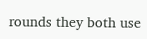rounds they both use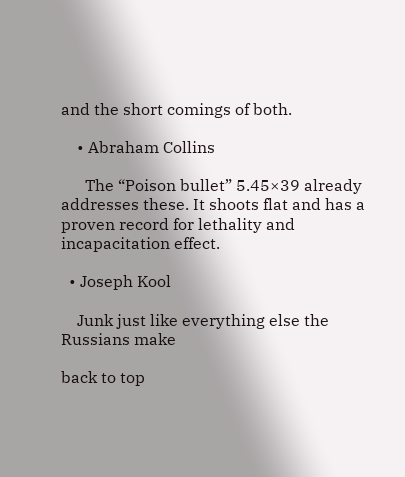and the short comings of both.

    • Abraham Collins

      The “Poison bullet” 5.45×39 already addresses these. It shoots flat and has a proven record for lethality and incapacitation effect.

  • Joseph Kool

    Junk just like everything else the Russians make

back to top